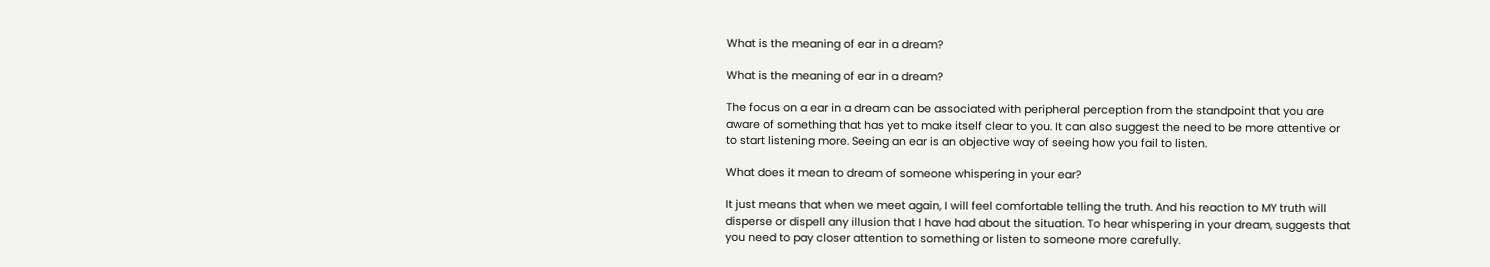What is the meaning of ear in a dream?

What is the meaning of ear in a dream?

The focus on a ear in a dream can be associated with peripheral perception from the standpoint that you are aware of something that has yet to make itself clear to you. It can also suggest the need to be more attentive or to start listening more. Seeing an ear is an objective way of seeing how you fail to listen.

What does it mean to dream of someone whispering in your ear?

It just means that when we meet again, I will feel comfortable telling the truth. And his reaction to MY truth will disperse or dispell any illusion that I have had about the situation. To hear whispering in your dream, suggests that you need to pay closer attention to something or listen to someone more carefully.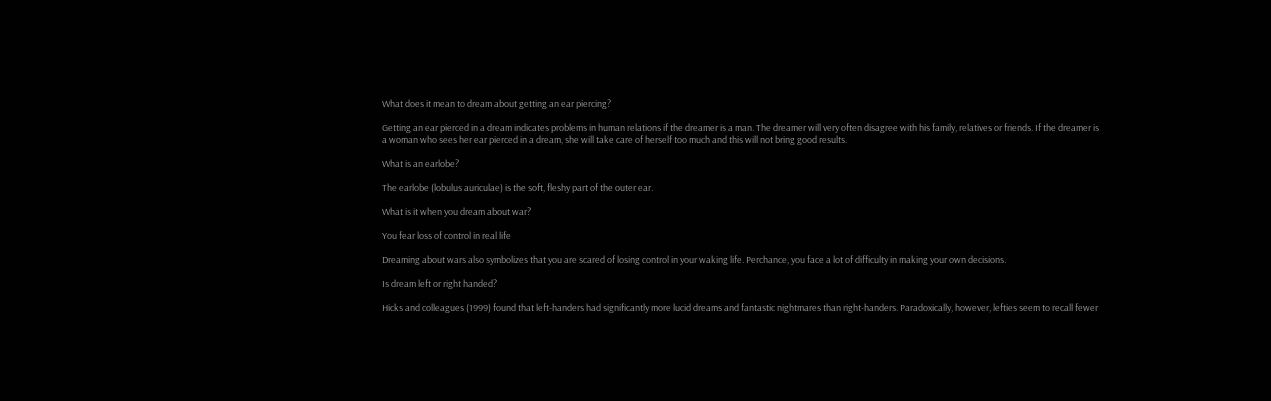What does it mean to dream about getting an ear piercing?

Getting an ear pierced in a dream indicates problems in human relations if the dreamer is a man. The dreamer will very often disagree with his family, relatives or friends. If the dreamer is a woman who sees her ear pierced in a dream, she will take care of herself too much and this will not bring good results.

What is an earlobe?

The earlobe (lobulus auriculae) is the soft, fleshy part of the outer ear.

What is it when you dream about war?

You fear loss of control in real life

Dreaming about wars also symbolizes that you are scared of losing control in your waking life. Perchance, you face a lot of difficulty in making your own decisions.

Is dream left or right handed?

Hicks and colleagues (1999) found that left-handers had significantly more lucid dreams and fantastic nightmares than right-handers. Paradoxically, however, lefties seem to recall fewer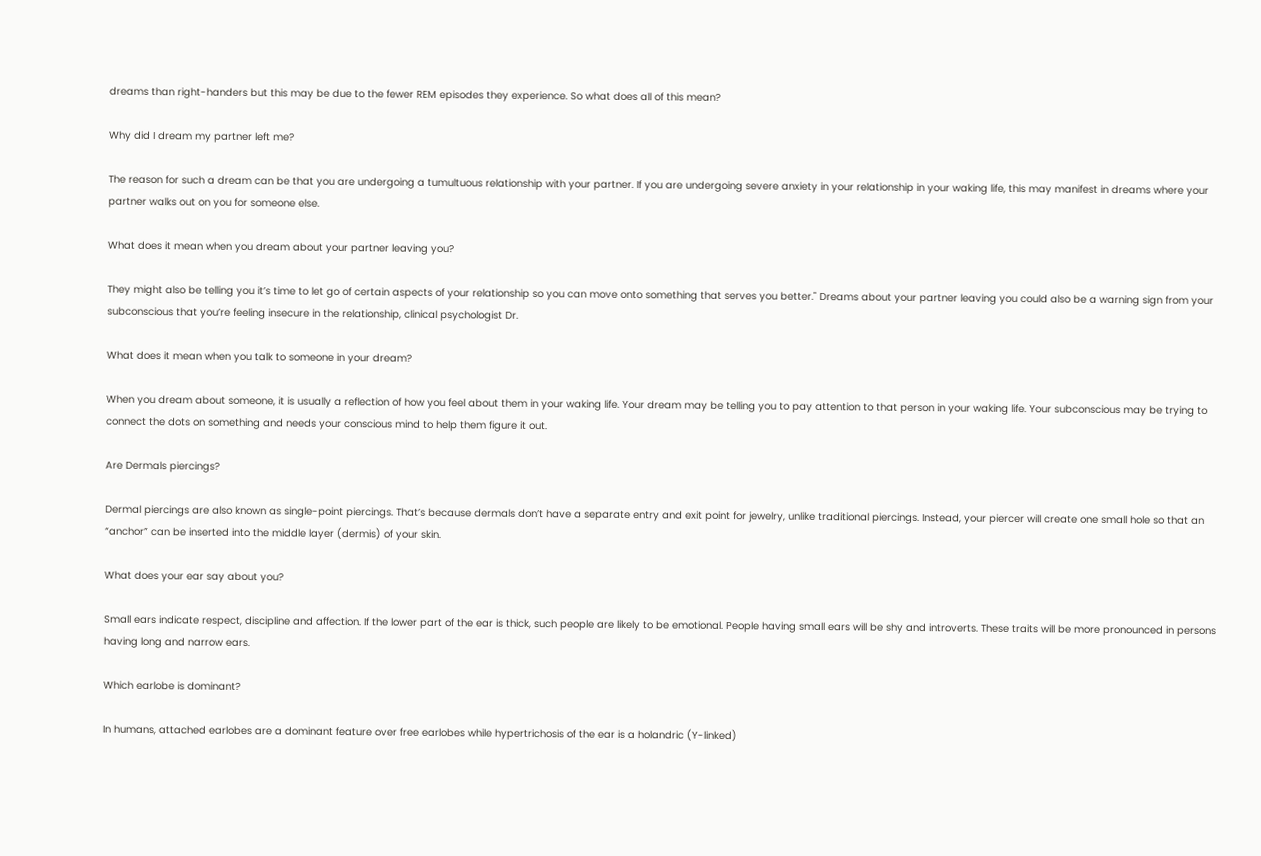dreams than right-handers but this may be due to the fewer REM episodes they experience. So what does all of this mean?

Why did I dream my partner left me?

The reason for such a dream can be that you are undergoing a tumultuous relationship with your partner. If you are undergoing severe anxiety in your relationship in your waking life, this may manifest in dreams where your partner walks out on you for someone else.

What does it mean when you dream about your partner leaving you?

They might also be telling you it’s time to let go of certain aspects of your relationship so you can move onto something that serves you better." Dreams about your partner leaving you could also be a warning sign from your subconscious that you’re feeling insecure in the relationship, clinical psychologist Dr.

What does it mean when you talk to someone in your dream?

When you dream about someone, it is usually a reflection of how you feel about them in your waking life. Your dream may be telling you to pay attention to that person in your waking life. Your subconscious may be trying to connect the dots on something and needs your conscious mind to help them figure it out.

Are Dermals piercings?

Dermal piercings are also known as single-point piercings. That’s because dermals don’t have a separate entry and exit point for jewelry, unlike traditional piercings. Instead, your piercer will create one small hole so that an “anchor” can be inserted into the middle layer (dermis) of your skin.

What does your ear say about you?

Small ears indicate respect, discipline and affection. If the lower part of the ear is thick, such people are likely to be emotional. People having small ears will be shy and introverts. These traits will be more pronounced in persons having long and narrow ears.

Which earlobe is dominant?

In humans, attached earlobes are a dominant feature over free earlobes while hypertrichosis of the ear is a holandric (Y-linked)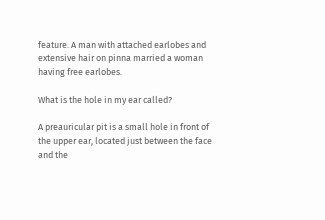feature. A man with attached earlobes and extensive hair on pinna married a woman having free earlobes.

What is the hole in my ear called?

A preauricular pit is a small hole in front of the upper ear, located just between the face and the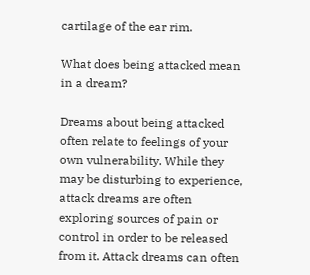cartilage of the ear rim.

What does being attacked mean in a dream?

Dreams about being attacked often relate to feelings of your own vulnerability. While they may be disturbing to experience, attack dreams are often exploring sources of pain or control in order to be released from it. Attack dreams can often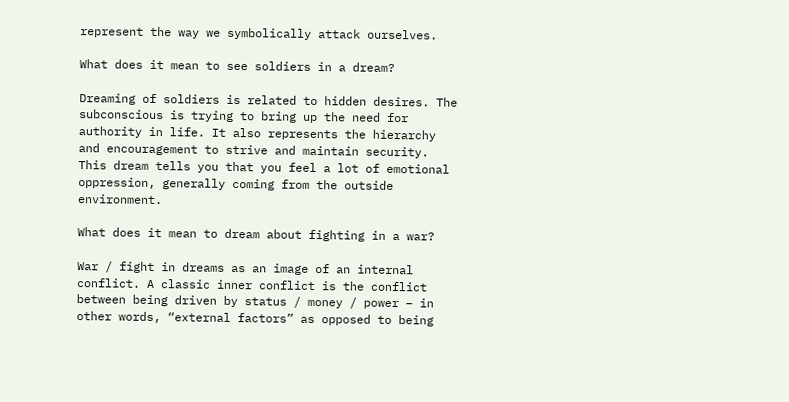represent the way we symbolically attack ourselves.

What does it mean to see soldiers in a dream?

Dreaming of soldiers is related to hidden desires. The subconscious is trying to bring up the need for authority in life. It also represents the hierarchy and encouragement to strive and maintain security. This dream tells you that you feel a lot of emotional oppression, generally coming from the outside environment.

What does it mean to dream about fighting in a war?

War / fight in dreams as an image of an internal conflict. A classic inner conflict is the conflict between being driven by status / money / power – in other words, “external factors” as opposed to being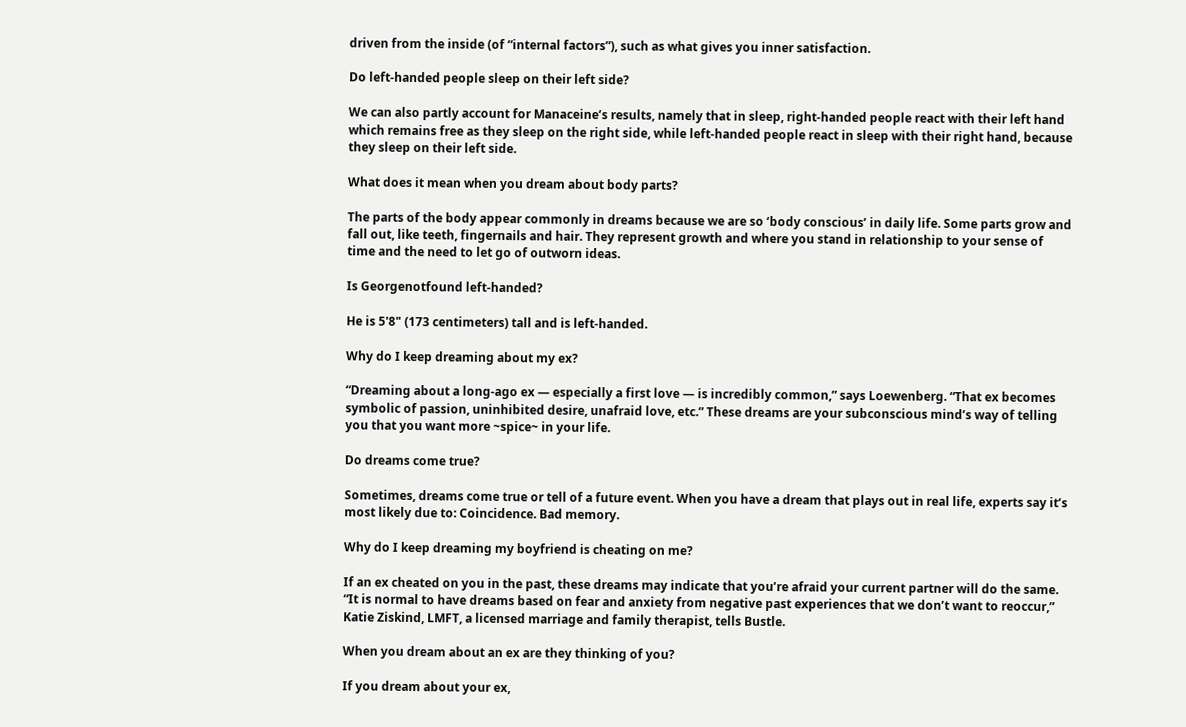driven from the inside (of “internal factors”), such as what gives you inner satisfaction.

Do left-handed people sleep on their left side?

We can also partly account for Manaceine’s results, namely that in sleep, right-handed people react with their left hand which remains free as they sleep on the right side, while left-handed people react in sleep with their right hand, because they sleep on their left side.

What does it mean when you dream about body parts?

The parts of the body appear commonly in dreams because we are so ‘body conscious’ in daily life. Some parts grow and fall out, like teeth, fingernails and hair. They represent growth and where you stand in relationship to your sense of time and the need to let go of outworn ideas.

Is Georgenotfound left-handed?

He is 5'8" (173 centimeters) tall and is left-handed.

Why do I keep dreaming about my ex?

“Dreaming about a long-ago ex — especially a first love — is incredibly common,” says Loewenberg. “That ex becomes symbolic of passion, uninhibited desire, unafraid love, etc.” These dreams are your subconscious mind’s way of telling you that you want more ~spice~ in your life.

Do dreams come true?

Sometimes, dreams come true or tell of a future event. When you have a dream that plays out in real life, experts say it’s most likely due to: Coincidence. Bad memory.

Why do I keep dreaming my boyfriend is cheating on me?

If an ex cheated on you in the past, these dreams may indicate that you’re afraid your current partner will do the same. “It is normal to have dreams based on fear and anxiety from negative past experiences that we don’t want to reoccur,” Katie Ziskind, LMFT, a licensed marriage and family therapist, tells Bustle.

When you dream about an ex are they thinking of you?

If you dream about your ex,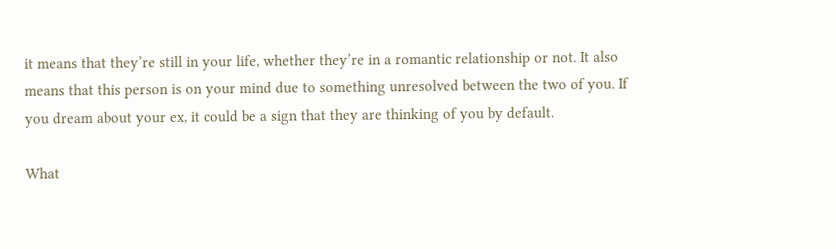it means that they’re still in your life, whether they’re in a romantic relationship or not. It also means that this person is on your mind due to something unresolved between the two of you. If you dream about your ex, it could be a sign that they are thinking of you by default.

What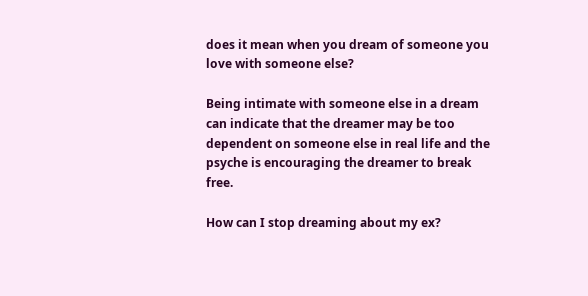does it mean when you dream of someone you love with someone else?

Being intimate with someone else in a dream can indicate that the dreamer may be too dependent on someone else in real life and the psyche is encouraging the dreamer to break free.

How can I stop dreaming about my ex?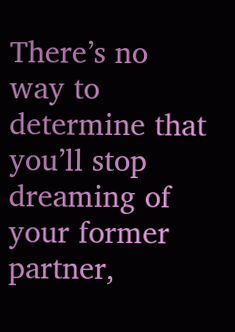There’s no way to determine that you’ll stop dreaming of your former partner,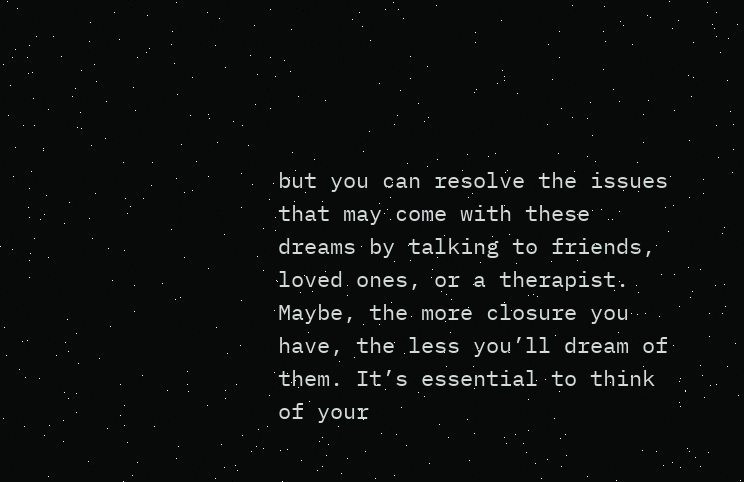but you can resolve the issues that may come with these dreams by talking to friends, loved ones, or a therapist. Maybe, the more closure you have, the less you’ll dream of them. It’s essential to think of your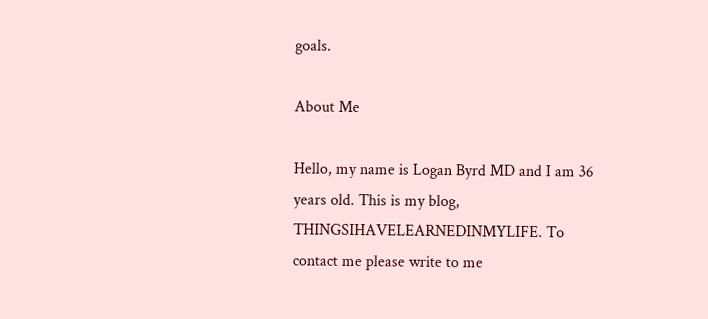goals.

About Me

Hello, my name is Logan Byrd MD and I am 36 years old. This is my blog, THINGSIHAVELEARNEDINMYLIFE. To contact me please write to me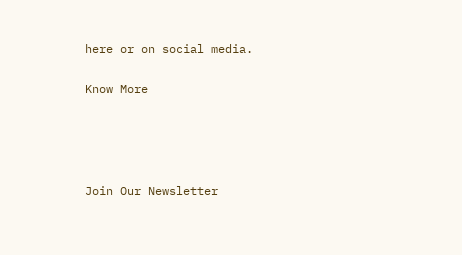here or on social media.

Know More




Join Our Newsletter